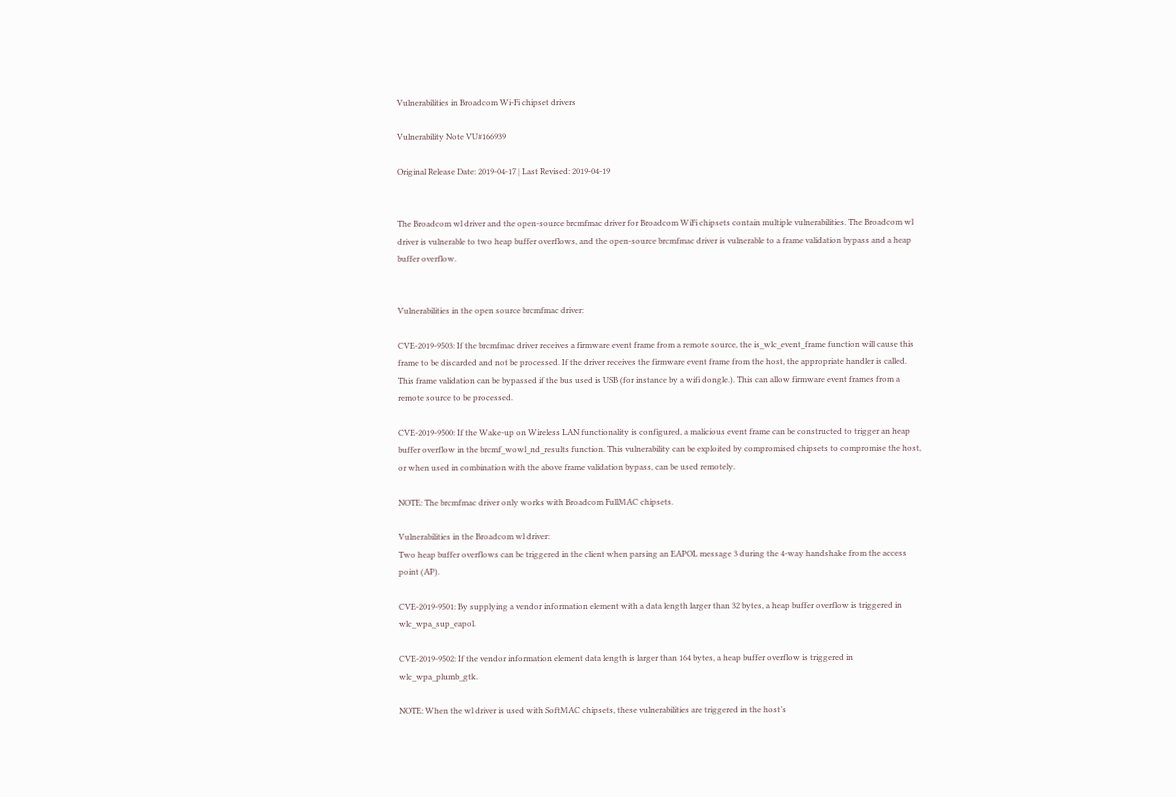Vulnerabilities in Broadcom Wi-Fi chipset drivers

Vulnerability Note VU#166939

Original Release Date: 2019-04-17 | Last Revised: 2019-04-19


The Broadcom wl driver and the open-source brcmfmac driver for Broadcom WiFi chipsets contain multiple vulnerabilities. The Broadcom wl driver is vulnerable to two heap buffer overflows, and the open-source brcmfmac driver is vulnerable to a frame validation bypass and a heap buffer overflow.


Vulnerabilities in the open source brcmfmac driver:

CVE-2019-9503: If the brcmfmac driver receives a firmware event frame from a remote source, the is_wlc_event_frame function will cause this frame to be discarded and not be processed. If the driver receives the firmware event frame from the host, the appropriate handler is called. This frame validation can be bypassed if the bus used is USB (for instance by a wifi dongle.). This can allow firmware event frames from a remote source to be processed.

CVE-2019-9500: If the Wake-up on Wireless LAN functionality is configured, a malicious event frame can be constructed to trigger an heap buffer overflow in the brcmf_wowl_nd_results function. This vulnerability can be exploited by compromised chipsets to compromise the host, or when used in combination with the above frame validation bypass, can be used remotely.

NOTE: The brcmfmac driver only works with Broadcom FullMAC chipsets.

Vulnerabilities in the Broadcom wl driver:
Two heap buffer overflows can be triggered in the client when parsing an EAPOL message 3 during the 4-way handshake from the access point (AP).

CVE-2019-9501: By supplying a vendor information element with a data length larger than 32 bytes, a heap buffer overflow is triggered in wlc_wpa_sup_eapol.

CVE-2019-9502: If the vendor information element data length is larger than 164 bytes, a heap buffer overflow is triggered in wlc_wpa_plumb_gtk.

NOTE: When the wl driver is used with SoftMAC chipsets, these vulnerabilities are triggered in the host’s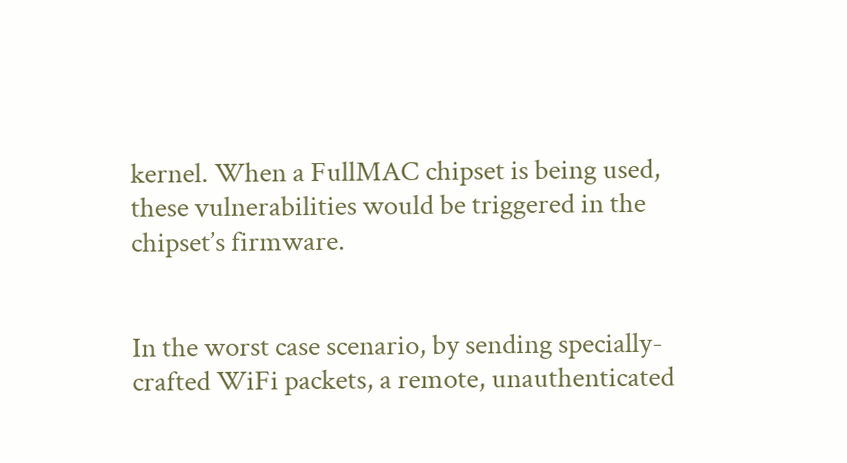kernel. When a FullMAC chipset is being used, these vulnerabilities would be triggered in the chipset’s firmware.


In the worst case scenario, by sending specially-crafted WiFi packets, a remote, unauthenticated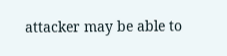attacker may be able to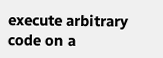execute arbitrary code on a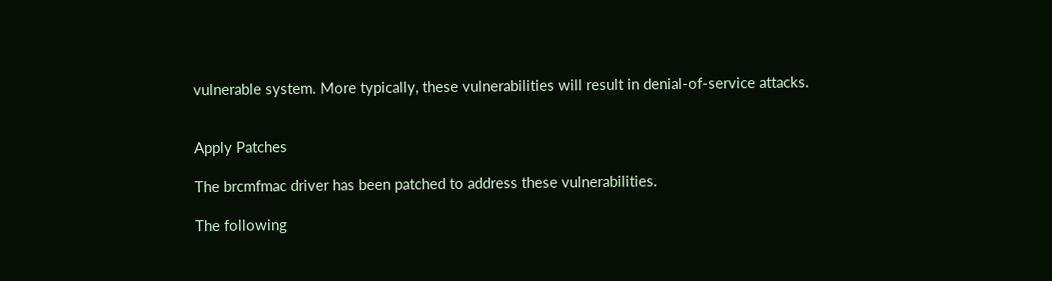vulnerable system. More typically, these vulnerabilities will result in denial-of-service attacks.


Apply Patches

The brcmfmac driver has been patched to address these vulnerabilities.

The following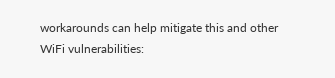workarounds can help mitigate this and other WiFi vulnerabilities: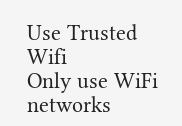Use Trusted Wifi
Only use WiFi networks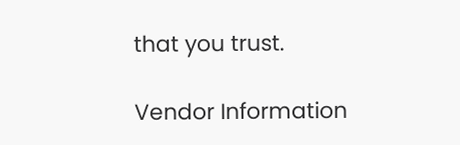that you trust.

Vendor Information